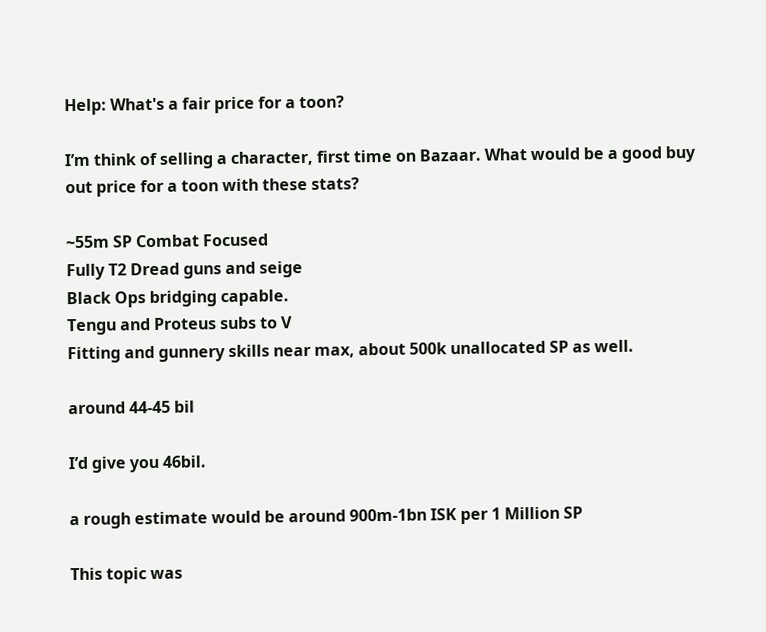Help: What's a fair price for a toon?

I’m think of selling a character, first time on Bazaar. What would be a good buy out price for a toon with these stats?

~55m SP Combat Focused
Fully T2 Dread guns and seige
Black Ops bridging capable.
Tengu and Proteus subs to V
Fitting and gunnery skills near max, about 500k unallocated SP as well.

around 44-45 bil

I’d give you 46bil.

a rough estimate would be around 900m-1bn ISK per 1 Million SP

This topic was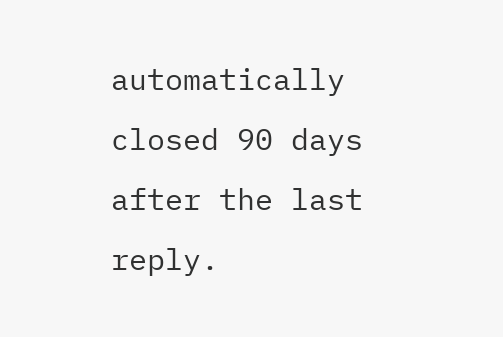automatically closed 90 days after the last reply.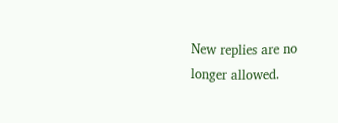New replies are no longer allowed.